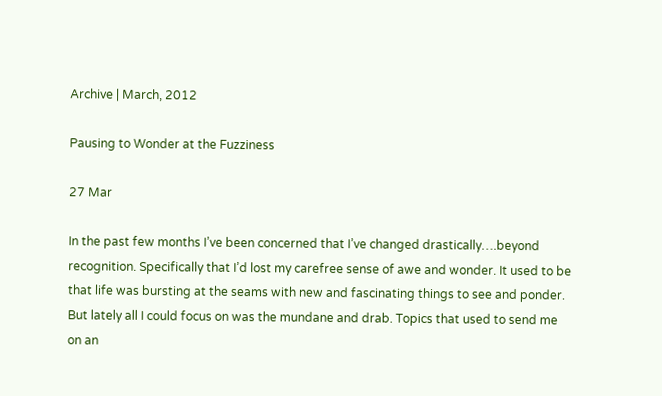Archive | March, 2012

Pausing to Wonder at the Fuzziness

27 Mar

In the past few months I’ve been concerned that I’ve changed drastically….beyond recognition. Specifically that I’d lost my carefree sense of awe and wonder. It used to be that life was bursting at the seams with new and fascinating things to see and ponder. But lately all I could focus on was the mundane and drab. Topics that used to send me on an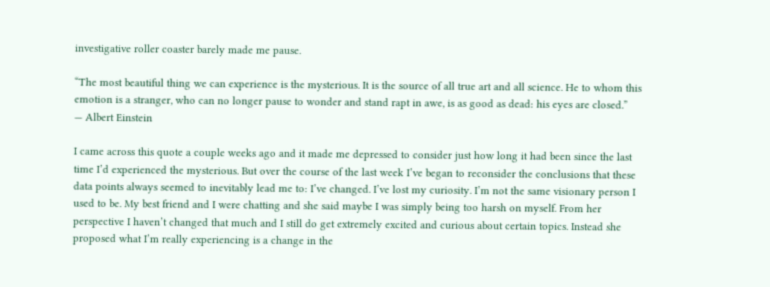investigative roller coaster barely made me pause.

“The most beautiful thing we can experience is the mysterious. It is the source of all true art and all science. He to whom this emotion is a stranger, who can no longer pause to wonder and stand rapt in awe, is as good as dead: his eyes are closed.”      — Albert Einstein

I came across this quote a couple weeks ago and it made me depressed to consider just how long it had been since the last time I’d experienced the mysterious. But over the course of the last week I’ve began to reconsider the conclusions that these data points always seemed to inevitably lead me to: I’ve changed. I’ve lost my curiosity. I’m not the same visionary person I used to be. My best friend and I were chatting and she said maybe I was simply being too harsh on myself. From her perspective I haven’t changed that much and I still do get extremely excited and curious about certain topics. Instead she proposed what I’m really experiencing is a change in the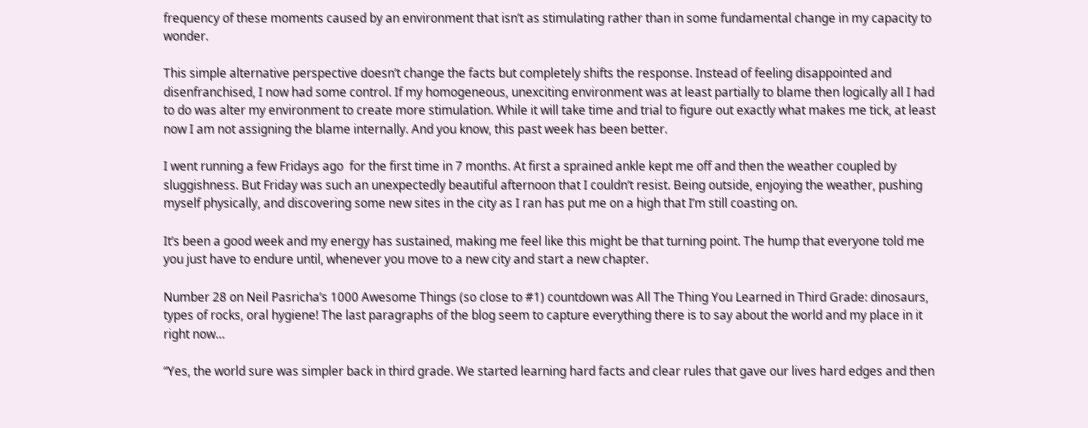frequency of these moments caused by an environment that isn’t as stimulating rather than in some fundamental change in my capacity to wonder.

This simple alternative perspective doesn’t change the facts but completely shifts the response. Instead of feeling disappointed and disenfranchised, I now had some control. If my homogeneous, unexciting environment was at least partially to blame then logically all I had to do was alter my environment to create more stimulation. While it will take time and trial to figure out exactly what makes me tick, at least now I am not assigning the blame internally. And you know, this past week has been better.

I went running a few Fridays ago  for the first time in 7 months. At first a sprained ankle kept me off and then the weather coupled by sluggishness. But Friday was such an unexpectedly beautiful afternoon that I couldn’t resist. Being outside, enjoying the weather, pushing myself physically, and discovering some new sites in the city as I ran has put me on a high that I’m still coasting on.

It’s been a good week and my energy has sustained, making me feel like this might be that turning point. The hump that everyone told me you just have to endure until, whenever you move to a new city and start a new chapter.

Number 28 on Neil Pasricha’s 1000 Awesome Things (so close to #1) countdown was All The Thing You Learned in Third Grade: dinosaurs, types of rocks, oral hygiene! The last paragraphs of the blog seem to capture everything there is to say about the world and my place in it right now…

“Yes, the world sure was simpler back in third grade. We started learning hard facts and clear rules that gave our lives hard edges and then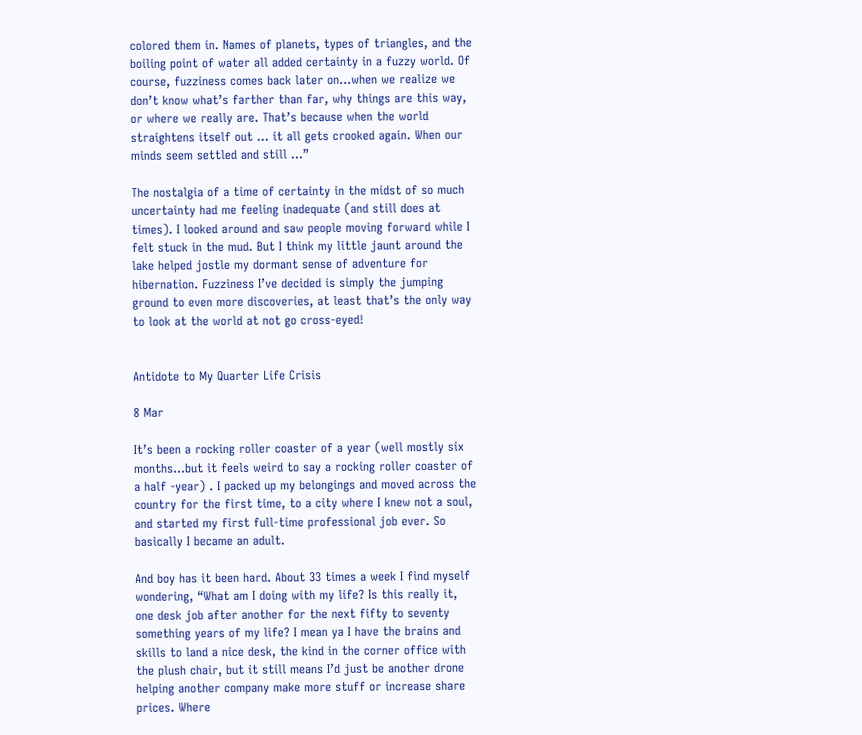colored them in. Names of planets, types of triangles, and the boiling point of water all added certainty in a fuzzy world. Of course, fuzziness comes back later on…when we realize we don’t know what’s farther than far, why things are this way, or where we really are. That’s because when the world straightens itself out … it all gets crooked again. When our minds seem settled and still …”

The nostalgia of a time of certainty in the midst of so much uncertainty had me feeling inadequate (and still does at times). I looked around and saw people moving forward while I felt stuck in the mud. But I think my little jaunt around the lake helped jostle my dormant sense of adventure for hibernation. Fuzziness I’ve decided is simply the jumping ground to even more discoveries, at least that’s the only way to look at the world at not go cross-eyed!


Antidote to My Quarter Life Crisis

8 Mar

It’s been a rocking roller coaster of a year (well mostly six months…but it feels weird to say a rocking roller coaster of a half -year) . I packed up my belongings and moved across the country for the first time, to a city where I knew not a soul, and started my first full-time professional job ever. So basically I became an adult.

And boy has it been hard. About 33 times a week I find myself wondering, “What am I doing with my life? Is this really it, one desk job after another for the next fifty to seventy something years of my life? I mean ya I have the brains and skills to land a nice desk, the kind in the corner office with the plush chair, but it still means I’d just be another drone helping another company make more stuff or increase share prices. Where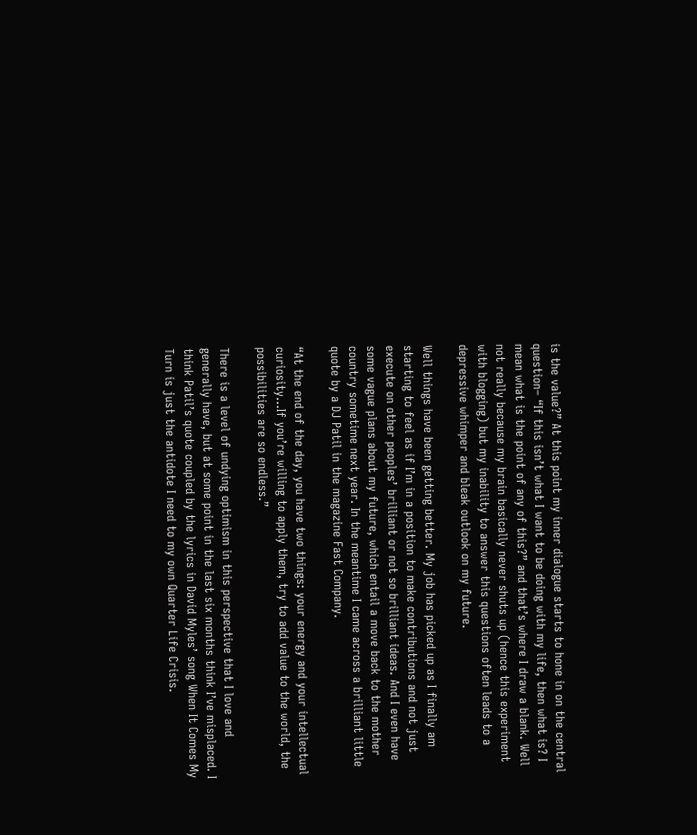is the value?” At this point my inner dialogue starts to hone in on the central question– “If this isn’t what I want to be doing with my life, then what is? I mean what is the point of any of this?” and that’s where I draw a blank. Well not really because my brain basically never shuts up (hence this experiment with blogging) but my inability to answer this questions often leads to a depressive whimper and bleak outlook on my future.

Well things have been getting better. My job has picked up as I finally am starting to feel as if I’m in a position to make contributions and not just execute on other peoples’ brilliant or not so brilliant ideas. And I even have some vague plans about my future, which entail a move back to the mother country sometime next year. In the meantime I came across a brilliant little quote by a DJ Patil in the magazine Fast Company.

“At the end of the day, you have two things: your energy and your intellectual curiosity…If you’re willing to apply them, try to add value to the world, the possibilities are so endless.”

There is a level of undying optimism in this perspective that I love and generally have, but at some point in the last six months think I’ve misplaced. I think Patil’s quote coupled by the lyrics in David Myles’ song When It Comes My Turn is just the antidote I need to my own Quarter Life Crisis.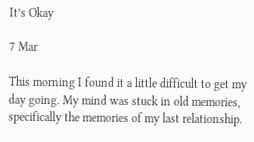It’s Okay

7 Mar

This morning I found it a little difficult to get my day going. My mind was stuck in old memories, specifically the memories of my last relationship.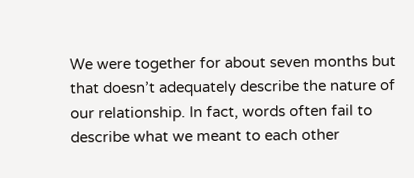We were together for about seven months but that doesn’t adequately describe the nature of our relationship. In fact, words often fail to describe what we meant to each other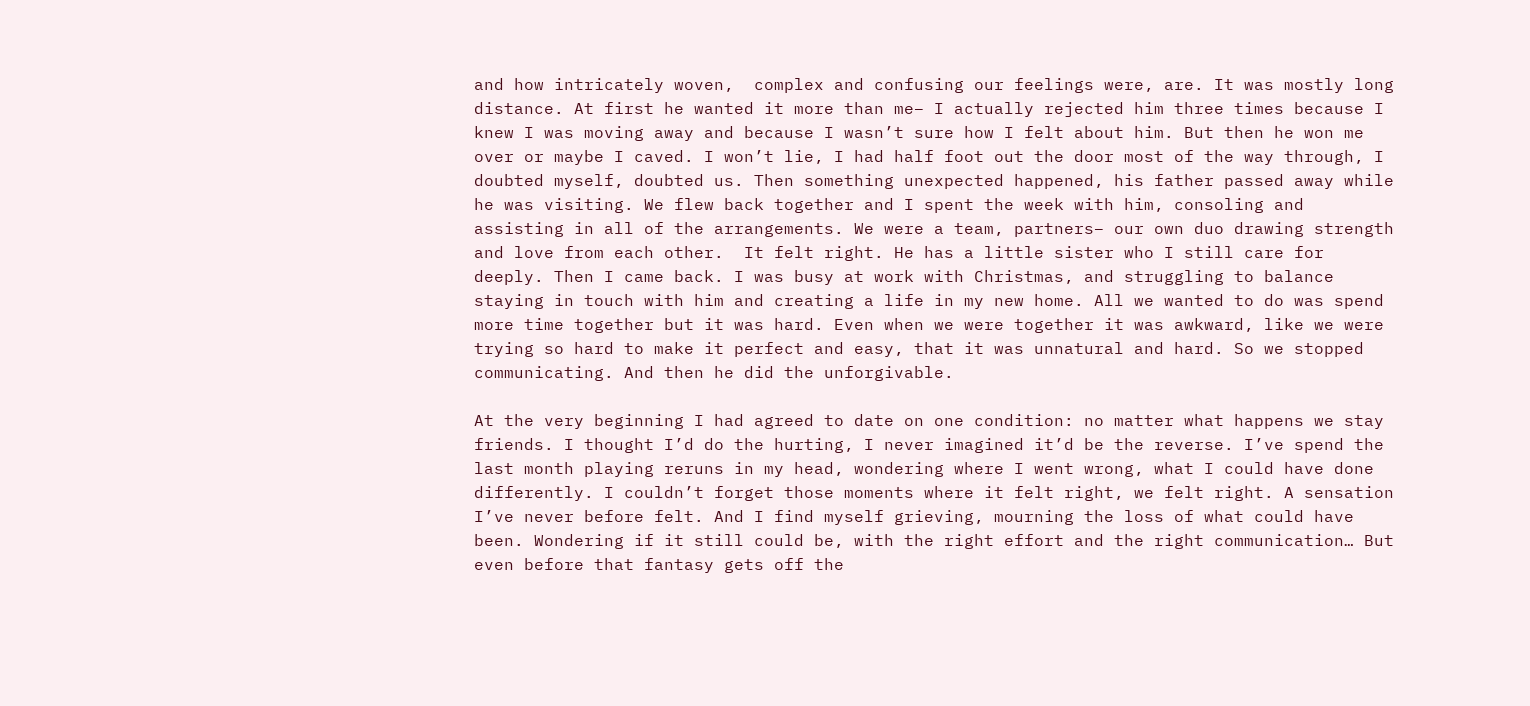and how intricately woven,  complex and confusing our feelings were, are. It was mostly long distance. At first he wanted it more than me– I actually rejected him three times because I knew I was moving away and because I wasn’t sure how I felt about him. But then he won me over or maybe I caved. I won’t lie, I had half foot out the door most of the way through, I doubted myself, doubted us. Then something unexpected happened, his father passed away while he was visiting. We flew back together and I spent the week with him, consoling and assisting in all of the arrangements. We were a team, partners– our own duo drawing strength and love from each other.  It felt right. He has a little sister who I still care for deeply. Then I came back. I was busy at work with Christmas, and struggling to balance staying in touch with him and creating a life in my new home. All we wanted to do was spend more time together but it was hard. Even when we were together it was awkward, like we were trying so hard to make it perfect and easy, that it was unnatural and hard. So we stopped communicating. And then he did the unforgivable.

At the very beginning I had agreed to date on one condition: no matter what happens we stay friends. I thought I’d do the hurting, I never imagined it’d be the reverse. I’ve spend the last month playing reruns in my head, wondering where I went wrong, what I could have done differently. I couldn’t forget those moments where it felt right, we felt right. A sensation I’ve never before felt. And I find myself grieving, mourning the loss of what could have been. Wondering if it still could be, with the right effort and the right communication… But even before that fantasy gets off the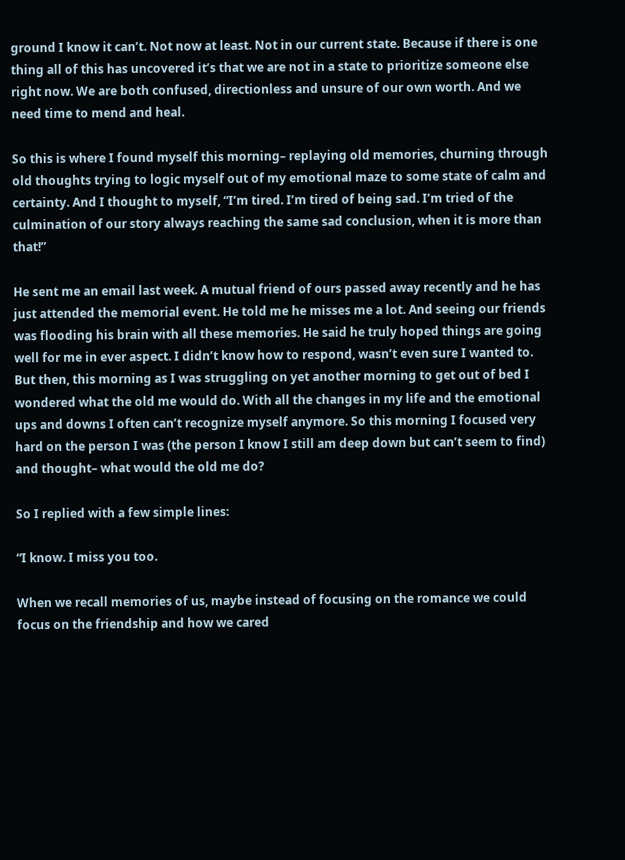ground I know it can’t. Not now at least. Not in our current state. Because if there is one thing all of this has uncovered it’s that we are not in a state to prioritize someone else right now. We are both confused, directionless and unsure of our own worth. And we need time to mend and heal.

So this is where I found myself this morning– replaying old memories, churning through old thoughts trying to logic myself out of my emotional maze to some state of calm and certainty. And I thought to myself, “I’m tired. I’m tired of being sad. I’m tried of the culmination of our story always reaching the same sad conclusion, when it is more than that!”

He sent me an email last week. A mutual friend of ours passed away recently and he has just attended the memorial event. He told me he misses me a lot. And seeing our friends was flooding his brain with all these memories. He said he truly hoped things are going well for me in ever aspect. I didn’t know how to respond, wasn’t even sure I wanted to. But then, this morning as I was struggling on yet another morning to get out of bed I wondered what the old me would do. With all the changes in my life and the emotional ups and downs I often can’t recognize myself anymore. So this morning I focused very hard on the person I was (the person I know I still am deep down but can’t seem to find) and thought– what would the old me do?

So I replied with a few simple lines:

“I know. I miss you too.

When we recall memories of us, maybe instead of focusing on the romance we could focus on the friendship and how we cared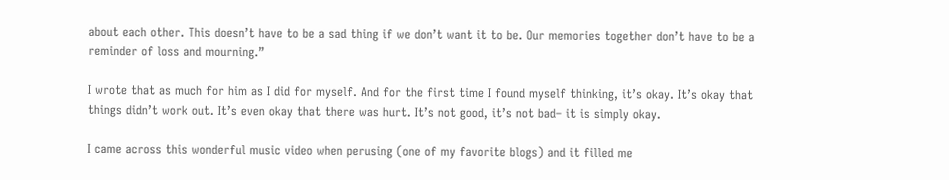about each other. This doesn’t have to be a sad thing if we don’t want it to be. Our memories together don’t have to be a reminder of loss and mourning.”

I wrote that as much for him as I did for myself. And for the first time I found myself thinking, it’s okay. It’s okay that things didn’t work out. It’s even okay that there was hurt. It’s not good, it’s not bad– it is simply okay.

I came across this wonderful music video when perusing (one of my favorite blogs) and it filled me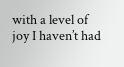with a level of joy I haven’t had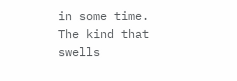in some time. The kind that swells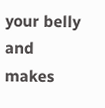your belly and makes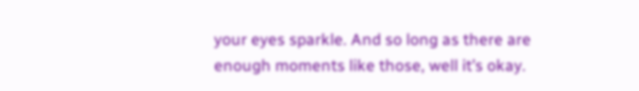your eyes sparkle. And so long as there are enough moments like those, well it’s okay.